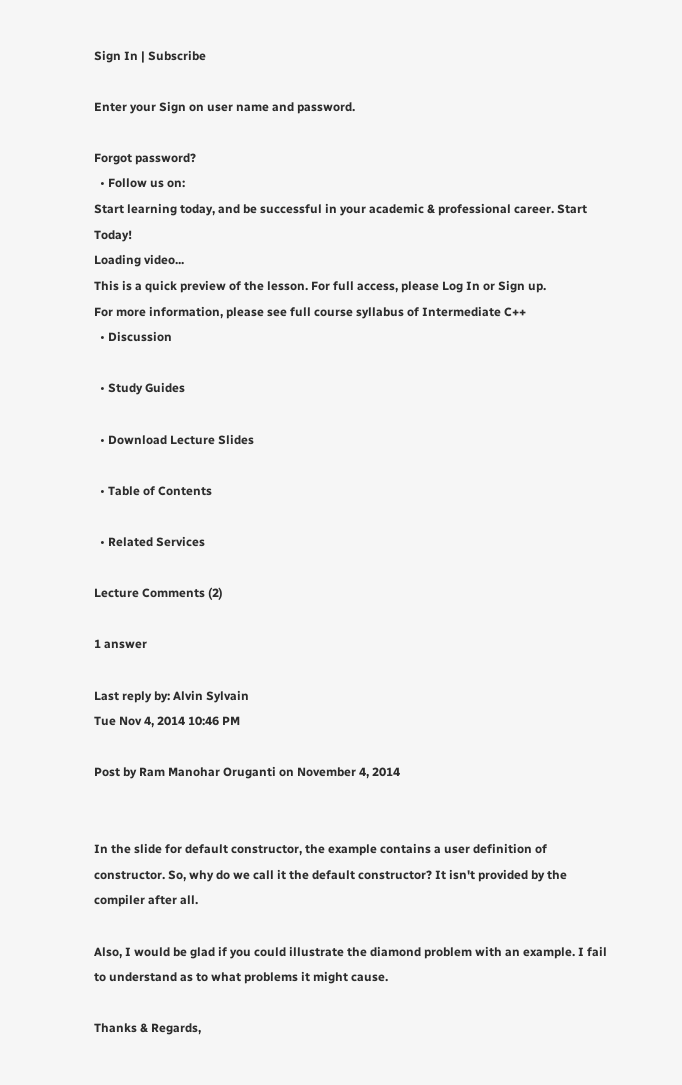Sign In | Subscribe

Enter your Sign on user name and password.

Forgot password?
  • Follow us on:
Start learning today, and be successful in your academic & professional career. Start Today!
Loading video...
This is a quick preview of the lesson. For full access, please Log In or Sign up.
For more information, please see full course syllabus of Intermediate C++
  • Discussion

  • Study Guides

  • Download Lecture Slides

  • Table of Contents

  • Related Services

Lecture Comments (2)

1 answer

Last reply by: Alvin Sylvain
Tue Nov 4, 2014 10:46 PM

Post by Ram Manohar Oruganti on November 4, 2014


In the slide for default constructor, the example contains a user definition of constructor. So, why do we call it the default constructor? It isn't provided by the compiler after all.

Also, I would be glad if you could illustrate the diamond problem with an example. I fail to understand as to what problems it might cause.

Thanks & Regards,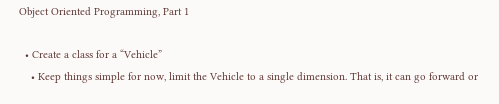Object Oriented Programming, Part 1

  • Create a class for a “Vehicle”
    • Keep things simple for now, limit the Vehicle to a single dimension. That is, it can go forward or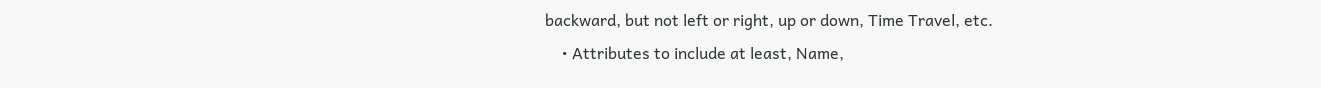backward, but not left or right, up or down, Time Travel, etc.
    • Attributes to include at least, Name,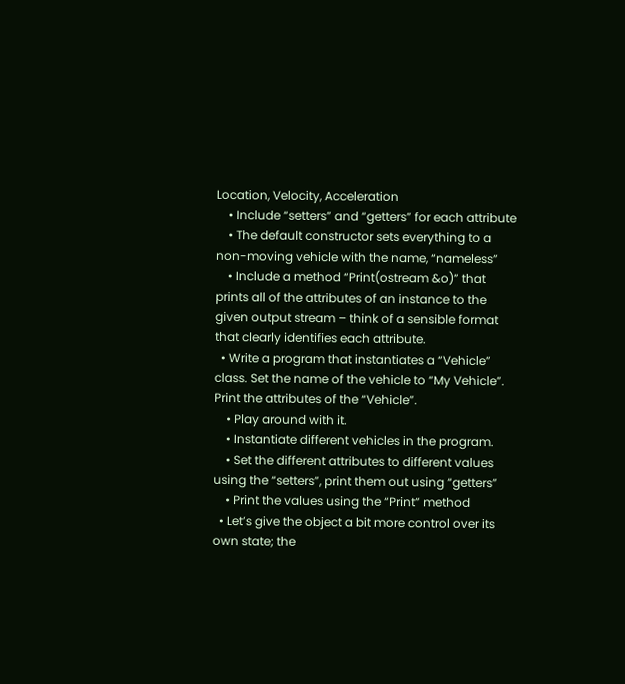Location, Velocity, Acceleration
    • Include “setters” and “getters” for each attribute
    • The default constructor sets everything to a non-moving vehicle with the name, “nameless”
    • Include a method “Print(ostream &o)” that prints all of the attributes of an instance to the given output stream – think of a sensible format that clearly identifies each attribute.
  • Write a program that instantiates a “Vehicle” class. Set the name of the vehicle to “My Vehicle”. Print the attributes of the “Vehicle”.
    • Play around with it.
    • Instantiate different vehicles in the program.
    • Set the different attributes to different values using the “setters”, print them out using “getters”
    • Print the values using the “Print” method
  • Let’s give the object a bit more control over its own state; the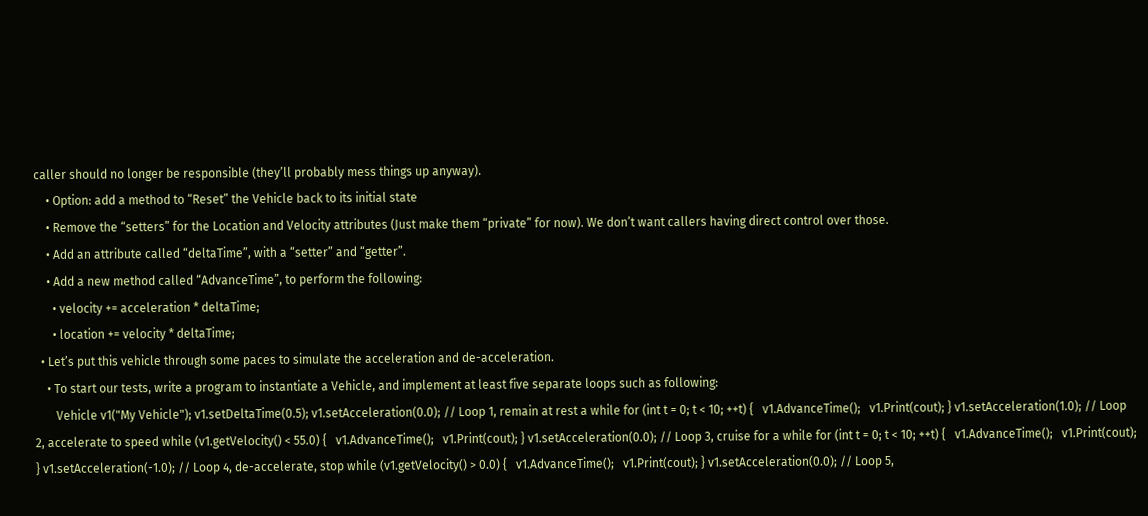caller should no longer be responsible (they’ll probably mess things up anyway).
    • Option: add a method to “Reset” the Vehicle back to its initial state
    • Remove the “setters” for the Location and Velocity attributes (Just make them “private” for now). We don’t want callers having direct control over those.
    • Add an attribute called “deltaTime”, with a “setter” and “getter”.
    • Add a new method called “AdvanceTime”, to perform the following:
      • velocity += acceleration * deltaTime;
      • location += velocity * deltaTime;
  • Let’s put this vehicle through some paces to simulate the acceleration and de-acceleration.
    • To start our tests, write a program to instantiate a Vehicle, and implement at least five separate loops such as following:
       Vehicle v1("My Vehicle"); v1.setDeltaTime(0.5); v1.setAcceleration(0.0); // Loop 1, remain at rest a while for (int t = 0; t < 10; ++t) {   v1.AdvanceTime();   v1.Print(cout); } v1.setAcceleration(1.0); // Loop 2, accelerate to speed while (v1.getVelocity() < 55.0) {   v1.AdvanceTime();   v1.Print(cout); } v1.setAcceleration(0.0); // Loop 3, cruise for a while for (int t = 0; t < 10; ++t) {   v1.AdvanceTime();   v1.Print(cout); } v1.setAcceleration(-1.0); // Loop 4, de-accelerate, stop while (v1.getVelocity() > 0.0) {   v1.AdvanceTime();   v1.Print(cout); } v1.setAcceleration(0.0); // Loop 5,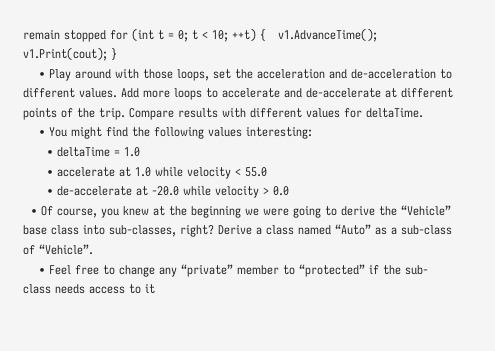remain stopped for (int t = 0; t < 10; ++t) {   v1.AdvanceTime();   v1.Print(cout); }
    • Play around with those loops, set the acceleration and de-acceleration to different values. Add more loops to accelerate and de-accelerate at different points of the trip. Compare results with different values for deltaTime.
    • You might find the following values interesting:
      • deltaTime = 1.0
      • accelerate at 1.0 while velocity < 55.0
      • de-accelerate at -20.0 while velocity > 0.0
  • Of course, you knew at the beginning we were going to derive the “Vehicle” base class into sub-classes, right? Derive a class named “Auto” as a sub-class of “Vehicle”.
    • Feel free to change any “private” member to “protected” if the sub-class needs access to it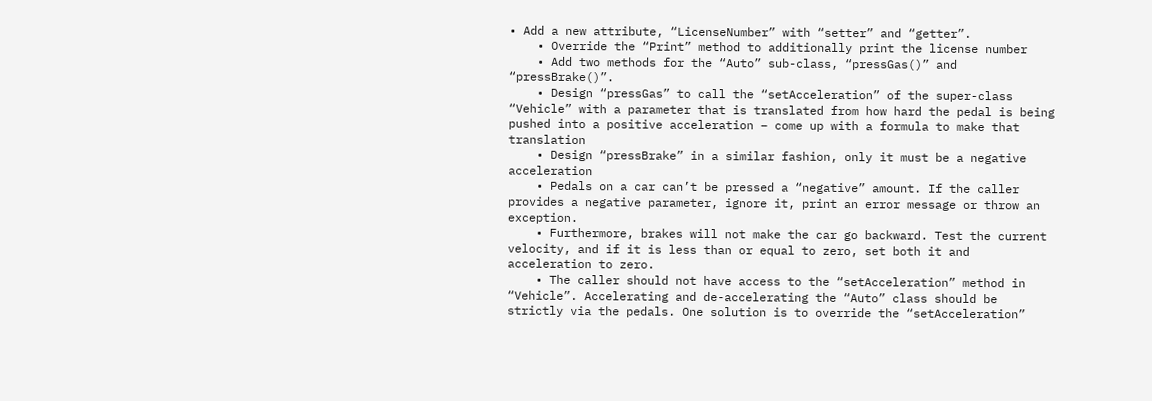• Add a new attribute, “LicenseNumber” with “setter” and “getter”.
    • Override the “Print” method to additionally print the license number
    • Add two methods for the “Auto” sub-class, “pressGas()” and “pressBrake()”.
    • Design “pressGas” to call the “setAcceleration” of the super-class “Vehicle” with a parameter that is translated from how hard the pedal is being pushed into a positive acceleration – come up with a formula to make that translation
    • Design “pressBrake” in a similar fashion, only it must be a negative acceleration
    • Pedals on a car can’t be pressed a “negative” amount. If the caller provides a negative parameter, ignore it, print an error message or throw an exception.
    • Furthermore, brakes will not make the car go backward. Test the current velocity, and if it is less than or equal to zero, set both it and acceleration to zero.
    • The caller should not have access to the “setAcceleration” method in “Vehicle”. Accelerating and de-accelerating the “Auto” class should be strictly via the pedals. One solution is to override the “setAcceleration”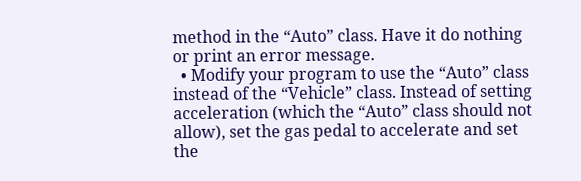method in the “Auto” class. Have it do nothing or print an error message.
  • Modify your program to use the “Auto” class instead of the “Vehicle” class. Instead of setting acceleration (which the “Auto” class should not allow), set the gas pedal to accelerate and set the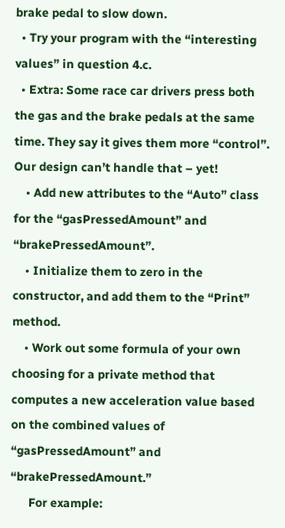brake pedal to slow down.
  • Try your program with the “interesting values” in question 4.c.
  • Extra: Some race car drivers press both the gas and the brake pedals at the same time. They say it gives them more “control”. Our design can’t handle that – yet!
    • Add new attributes to the “Auto” class for the “gasPressedAmount” and “brakePressedAmount”.
    • Initialize them to zero in the constructor, and add them to the “Print” method.
    • Work out some formula of your own choosing for a private method that computes a new acceleration value based on the combined values of “gasPressedAmount” and “brakePressedAmount.”
      For example: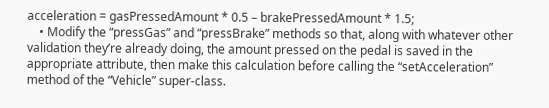acceleration = gasPressedAmount * 0.5 – brakePressedAmount * 1.5;
    • Modify the “pressGas” and “pressBrake” methods so that, along with whatever other validation they’re already doing, the amount pressed on the pedal is saved in the appropriate attribute, then make this calculation before calling the “setAcceleration” method of the “Vehicle” super-class.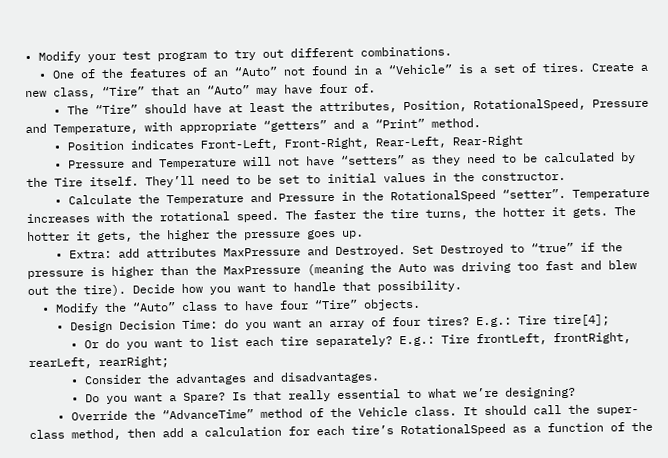• Modify your test program to try out different combinations.
  • One of the features of an “Auto” not found in a “Vehicle” is a set of tires. Create a new class, “Tire” that an “Auto” may have four of.
    • The “Tire” should have at least the attributes, Position, RotationalSpeed, Pressure and Temperature, with appropriate “getters” and a “Print” method.
    • Position indicates Front-Left, Front-Right, Rear-Left, Rear-Right
    • Pressure and Temperature will not have “setters” as they need to be calculated by the Tire itself. They’ll need to be set to initial values in the constructor.
    • Calculate the Temperature and Pressure in the RotationalSpeed “setter”. Temperature increases with the rotational speed. The faster the tire turns, the hotter it gets. The hotter it gets, the higher the pressure goes up.
    • Extra: add attributes MaxPressure and Destroyed. Set Destroyed to “true” if the pressure is higher than the MaxPressure (meaning the Auto was driving too fast and blew out the tire). Decide how you want to handle that possibility.
  • Modify the “Auto” class to have four “Tire” objects.
    • Design Decision Time: do you want an array of four tires? E.g.: Tire tire[4];
      • Or do you want to list each tire separately? E.g.: Tire frontLeft, frontRight, rearLeft, rearRight;
      • Consider the advantages and disadvantages.
      • Do you want a Spare? Is that really essential to what we’re designing?
    • Override the “AdvanceTime” method of the Vehicle class. It should call the super-class method, then add a calculation for each tire’s RotationalSpeed as a function of the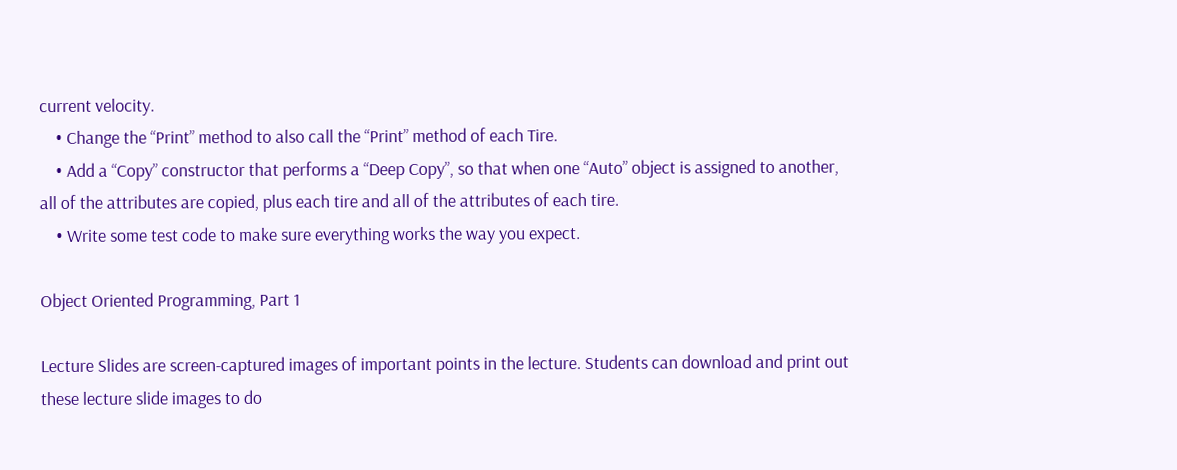current velocity.
    • Change the “Print” method to also call the “Print” method of each Tire.
    • Add a “Copy” constructor that performs a “Deep Copy”, so that when one “Auto” object is assigned to another, all of the attributes are copied, plus each tire and all of the attributes of each tire.
    • Write some test code to make sure everything works the way you expect.

Object Oriented Programming, Part 1

Lecture Slides are screen-captured images of important points in the lecture. Students can download and print out these lecture slide images to do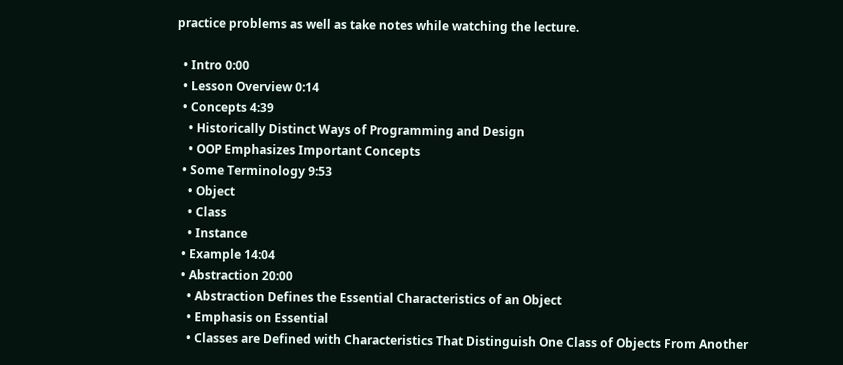practice problems as well as take notes while watching the lecture.

  • Intro 0:00
  • Lesson Overview 0:14
  • Concepts 4:39
    • Historically Distinct Ways of Programming and Design
    • OOP Emphasizes Important Concepts
  • Some Terminology 9:53
    • Object
    • Class
    • Instance
  • Example 14:04
  • Abstraction 20:00
    • Abstraction Defines the Essential Characteristics of an Object
    • Emphasis on Essential
    • Classes are Defined with Characteristics That Distinguish One Class of Objects From Another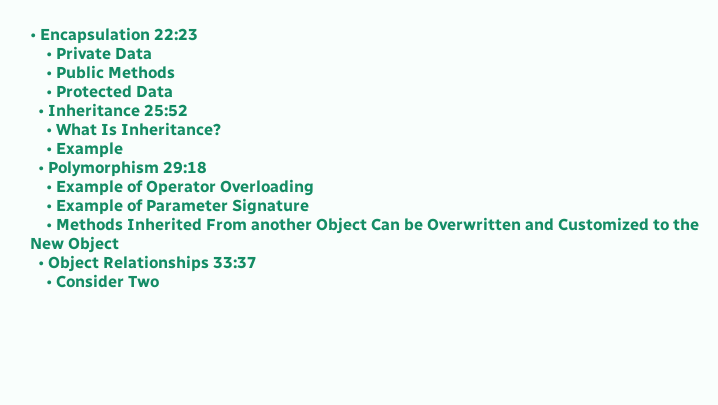• Encapsulation 22:23
    • Private Data
    • Public Methods
    • Protected Data
  • Inheritance 25:52
    • What Is Inheritance?
    • Example
  • Polymorphism 29:18
    • Example of Operator Overloading
    • Example of Parameter Signature
    • Methods Inherited From another Object Can be Overwritten and Customized to the New Object
  • Object Relationships 33:37
    • Consider Two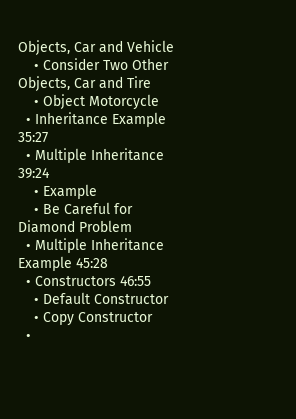Objects, Car and Vehicle
    • Consider Two Other Objects, Car and Tire
    • Object Motorcycle
  • Inheritance Example 35:27
  • Multiple Inheritance 39:24
    • Example
    • Be Careful for Diamond Problem
  • Multiple Inheritance Example 45:28
  • Constructors 46:55
    • Default Constructor
    • Copy Constructor
  •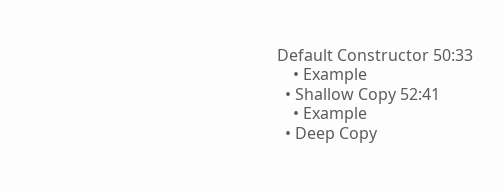Default Constructor 50:33
    • Example
  • Shallow Copy 52:41
    • Example
  • Deep Copy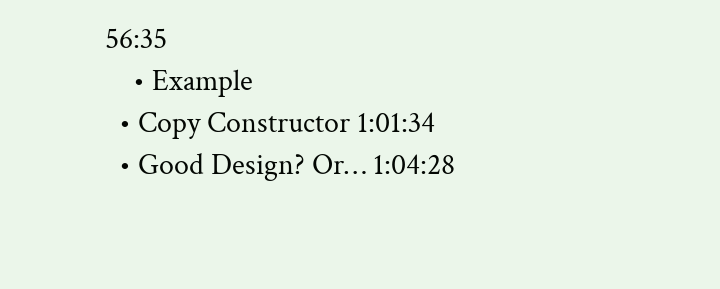56:35
    • Example
  • Copy Constructor 1:01:34
  • Good Design? Or… 1:04:28